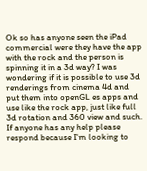Ok so has anyone seen the iPad commercial were they have the app with the rock and the person is spinning it in a 3d way? I was wondering if it is possible to use 3d renderings from cinema 4d and put them into openGL es apps and use like the rock app, just like full 3d rotation and 360 view and such. If anyone has any help please respond because I'm looking to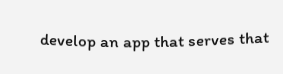develop an app that serves that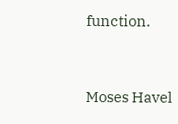function.


Moses Havel